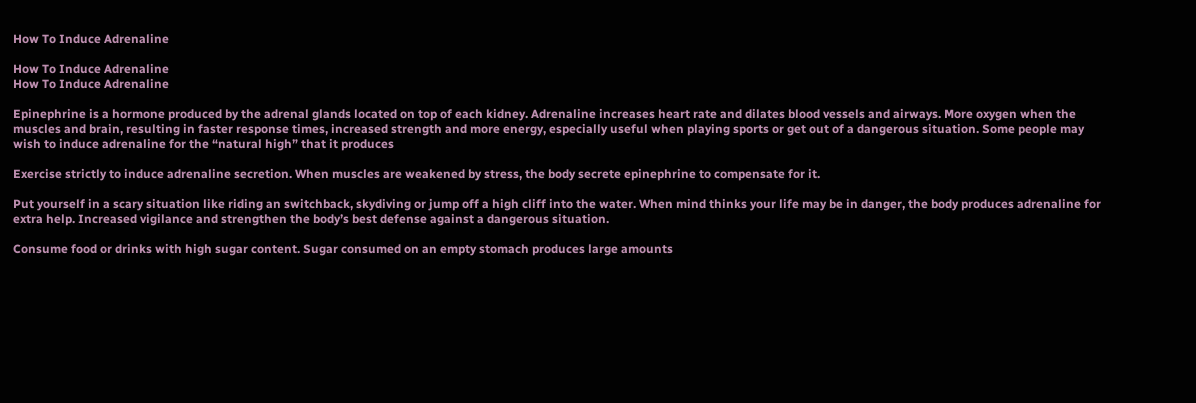How To Induce Adrenaline

How To Induce Adrenaline
How To Induce Adrenaline

Epinephrine is a hormone produced by the adrenal glands located on top of each kidney. Adrenaline increases heart rate and dilates blood vessels and airways. More oxygen when the muscles and brain, resulting in faster response times, increased strength and more energy, especially useful when playing sports or get out of a dangerous situation. Some people may wish to induce adrenaline for the “natural high” that it produces

Exercise strictly to induce adrenaline secretion. When muscles are weakened by stress, the body secrete epinephrine to compensate for it.

Put yourself in a scary situation like riding an switchback, skydiving or jump off a high cliff into the water. When mind thinks your life may be in danger, the body produces adrenaline for extra help. Increased vigilance and strengthen the body’s best defense against a dangerous situation.

Consume food or drinks with high sugar content. Sugar consumed on an empty stomach produces large amounts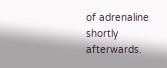of adrenaline shortly afterwards.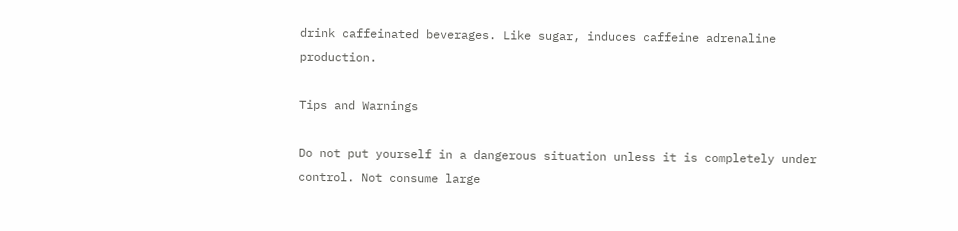drink caffeinated beverages. Like sugar, induces caffeine adrenaline production.

Tips and Warnings

Do not put yourself in a dangerous situation unless it is completely under control. Not consume large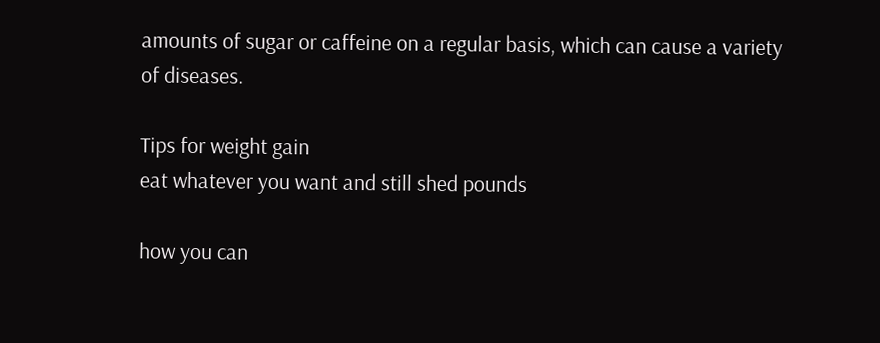amounts of sugar or caffeine on a regular basis, which can cause a variety of diseases.

Tips for weight gain
eat whatever you want and still shed pounds

how you can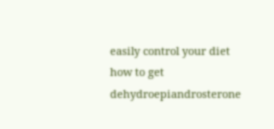easily control your diet
how to get dehydroepiandrosterone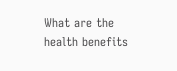What are the health benefits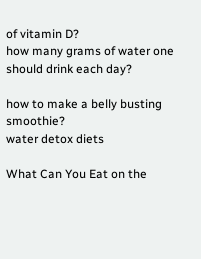of vitamin D?
how many grams of water one should drink each day?

how to make a belly busting smoothie?
water detox diets

What Can You Eat on the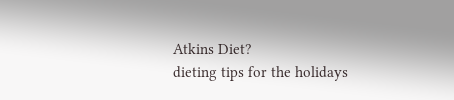Atkins Diet?
dieting tips for the holidays